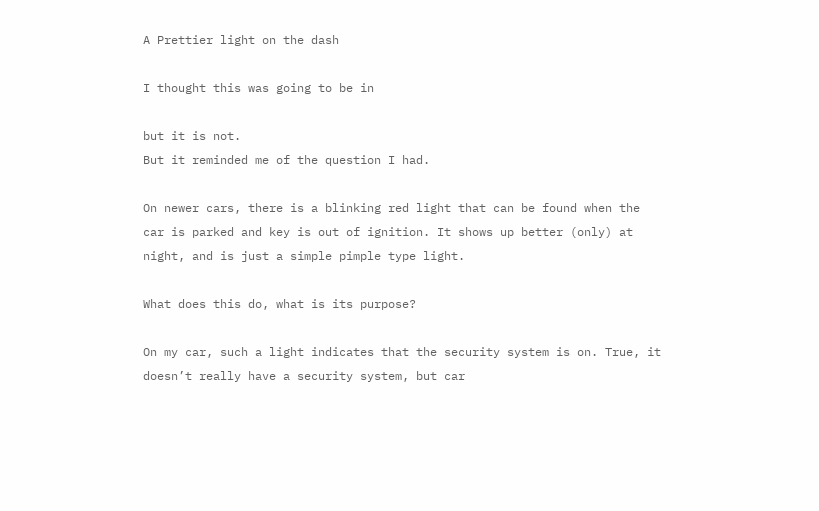A Prettier light on the dash

I thought this was going to be in

but it is not.
But it reminded me of the question I had.

On newer cars, there is a blinking red light that can be found when the car is parked and key is out of ignition. It shows up better (only) at night, and is just a simple pimple type light.

What does this do, what is its purpose?

On my car, such a light indicates that the security system is on. True, it doesn’t really have a security system, but car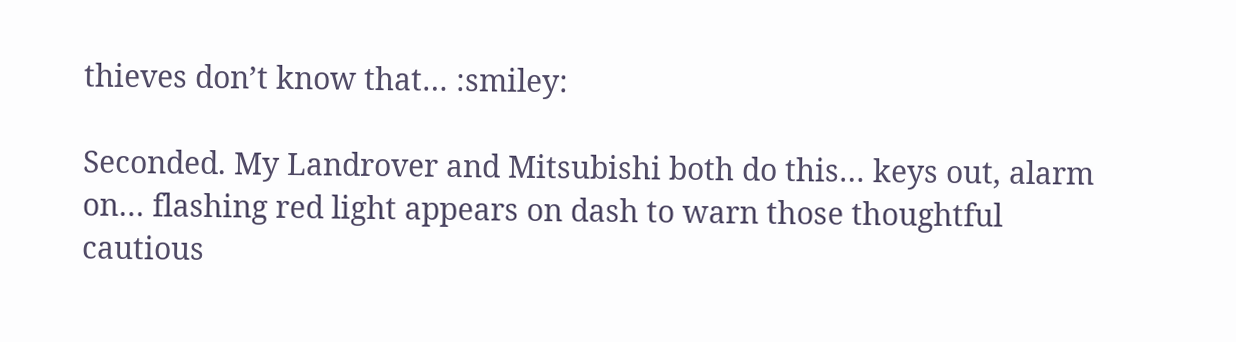thieves don’t know that… :smiley:

Seconded. My Landrover and Mitsubishi both do this… keys out, alarm on… flashing red light appears on dash to warn those thoughtful cautious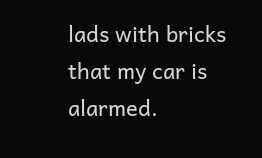lads with bricks that my car is alarmed.